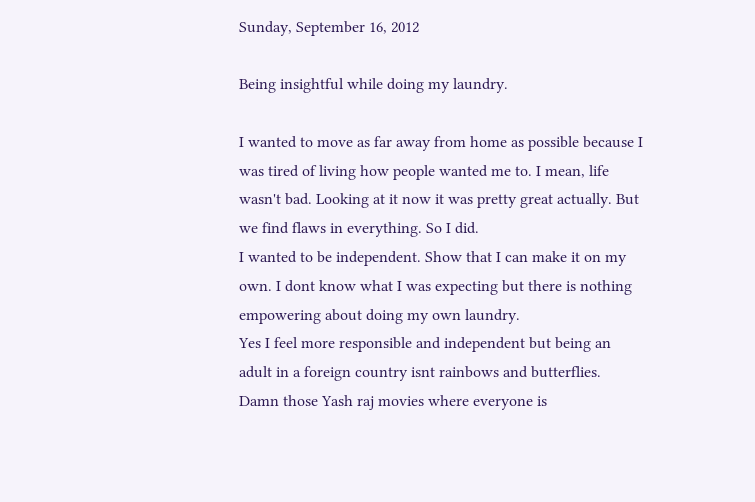Sunday, September 16, 2012

Being insightful while doing my laundry.

I wanted to move as far away from home as possible because I was tired of living how people wanted me to. I mean, life wasn't bad. Looking at it now it was pretty great actually. But we find flaws in everything. So I did.
I wanted to be independent. Show that I can make it on my own. I dont know what I was expecting but there is nothing empowering about doing my own laundry.
Yes I feel more responsible and independent but being an adult in a foreign country isnt rainbows and butterflies. Damn those Yash raj movies where everyone is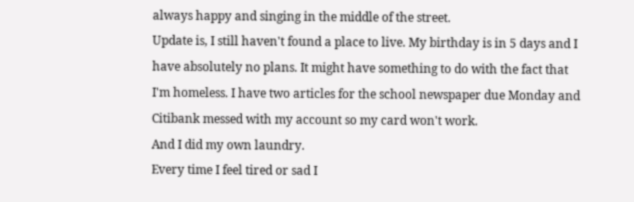always happy and singing in the middle of the street.
Update is, I still haven't found a place to live. My birthday is in 5 days and I have absolutely no plans. It might have something to do with the fact that I'm homeless. I have two articles for the school newspaper due Monday and Citibank messed with my account so my card won't work.
And I did my own laundry.
Every time I feel tired or sad I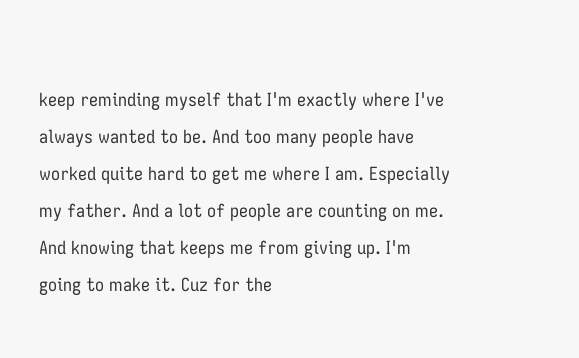keep reminding myself that I'm exactly where I've always wanted to be. And too many people have worked quite hard to get me where I am. Especially my father. And a lot of people are counting on me. And knowing that keeps me from giving up. I'm going to make it. Cuz for the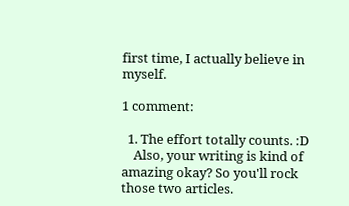first time, I actually believe in myself.

1 comment:

  1. The effort totally counts. :D
    Also, your writing is kind of amazing okay? So you'll rock those two articles.